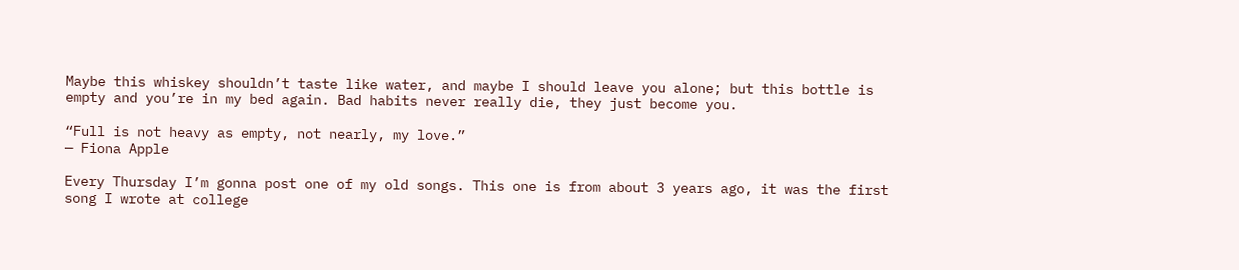Maybe this whiskey shouldn’t taste like water, and maybe I should leave you alone; but this bottle is empty and you’re in my bed again. Bad habits never really die, they just become you.

“Full is not heavy as empty, not nearly, my love.”
— Fiona Apple

Every Thursday I’m gonna post one of my old songs. This one is from about 3 years ago, it was the first song I wrote at college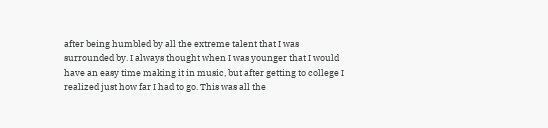after being humbled by all the extreme talent that I was surrounded by. I always thought when I was younger that I would have an easy time making it in music, but after getting to college I realized just how far I had to go. This was all the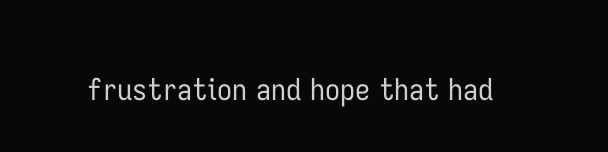frustration and hope that had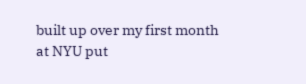built up over my first month at NYU put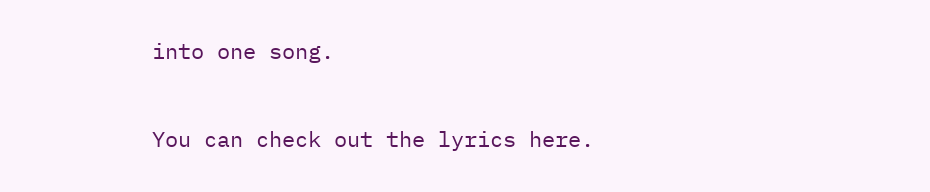into one song.

You can check out the lyrics here.